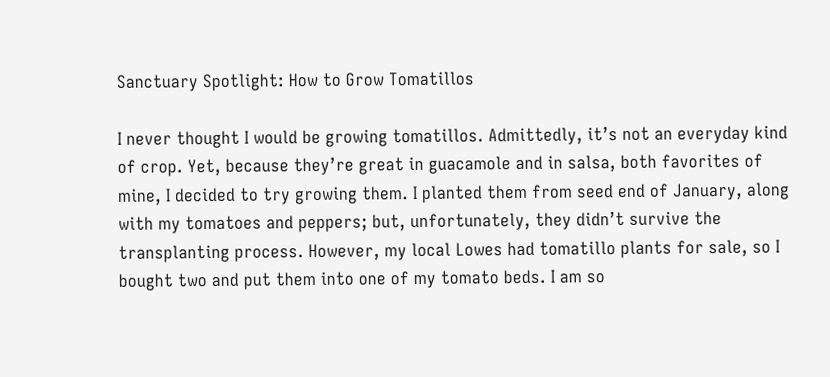Sanctuary Spotlight: How to Grow Tomatillos

I never thought I would be growing tomatillos. Admittedly, it’s not an everyday kind of crop. Yet, because they’re great in guacamole and in salsa, both favorites of mine, I decided to try growing them. I planted them from seed end of January, along with my tomatoes and peppers; but, unfortunately, they didn’t survive the transplanting process. However, my local Lowes had tomatillo plants for sale, so I bought two and put them into one of my tomato beds. I am so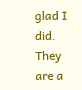glad I did. They are a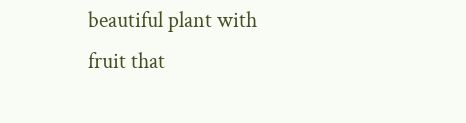beautiful plant with fruit that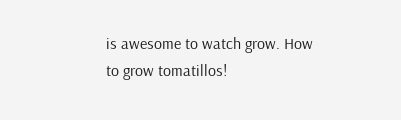is awesome to watch grow. How to grow tomatillos!